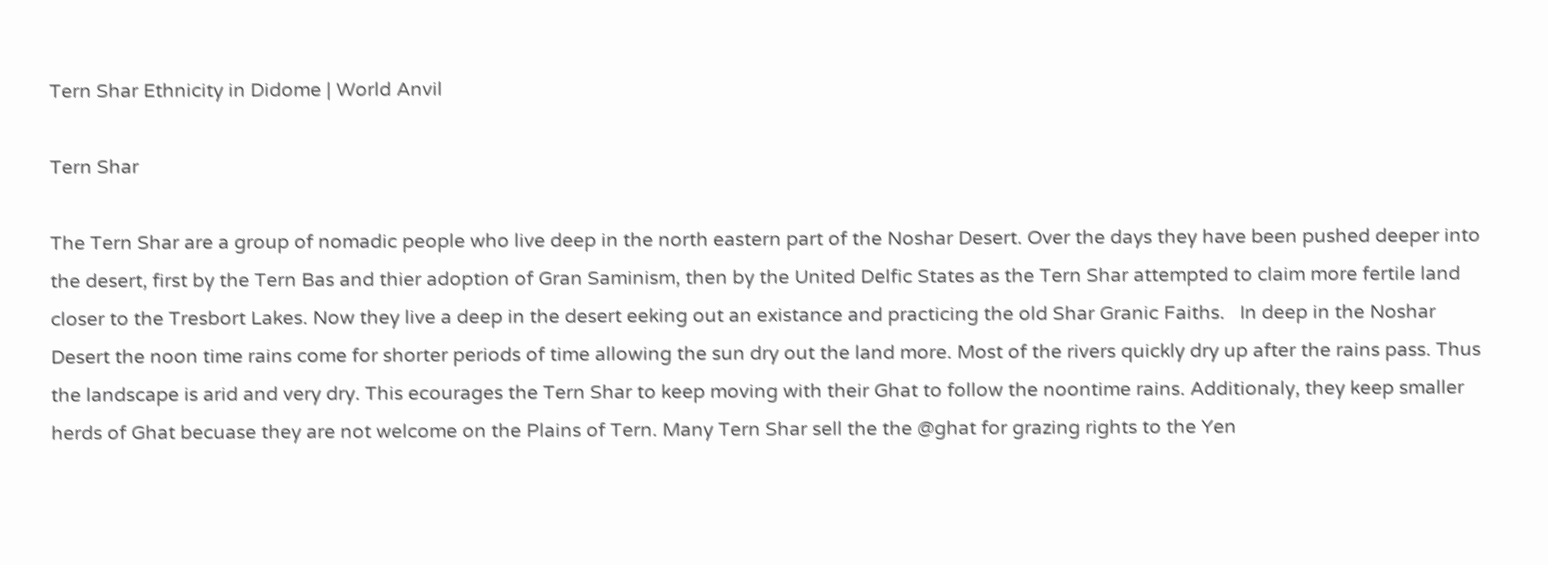Tern Shar Ethnicity in Didome | World Anvil

Tern Shar

The Tern Shar are a group of nomadic people who live deep in the north eastern part of the Noshar Desert. Over the days they have been pushed deeper into the desert, first by the Tern Bas and thier adoption of Gran Saminism, then by the United Delfic States as the Tern Shar attempted to claim more fertile land closer to the Tresbort Lakes. Now they live a deep in the desert eeking out an existance and practicing the old Shar Granic Faiths.   In deep in the Noshar Desert the noon time rains come for shorter periods of time allowing the sun dry out the land more. Most of the rivers quickly dry up after the rains pass. Thus the landscape is arid and very dry. This ecourages the Tern Shar to keep moving with their Ghat to follow the noontime rains. Additionaly, they keep smaller herds of Ghat becuase they are not welcome on the Plains of Tern. Many Tern Shar sell the the @ghat for grazing rights to the Yen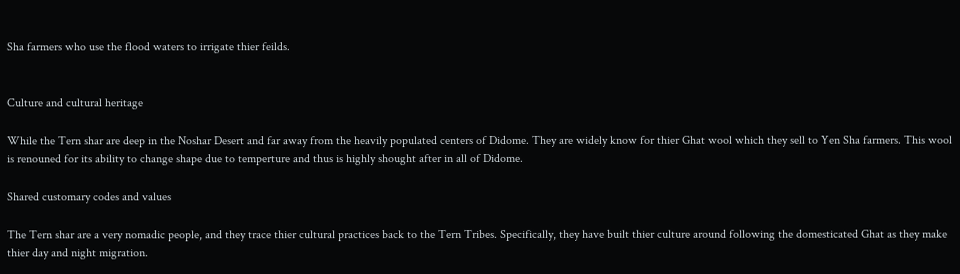Sha farmers who use the flood waters to irrigate thier feilds.


Culture and cultural heritage

While the Tern shar are deep in the Noshar Desert and far away from the heavily populated centers of Didome. They are widely know for thier Ghat wool which they sell to Yen Sha farmers. This wool is renouned for its ability to change shape due to temperture and thus is highly shought after in all of Didome.

Shared customary codes and values

The Tern shar are a very nomadic people, and they trace thier cultural practices back to the Tern Tribes. Specifically, they have built thier culture around following the domesticated Ghat as they make thier day and night migration.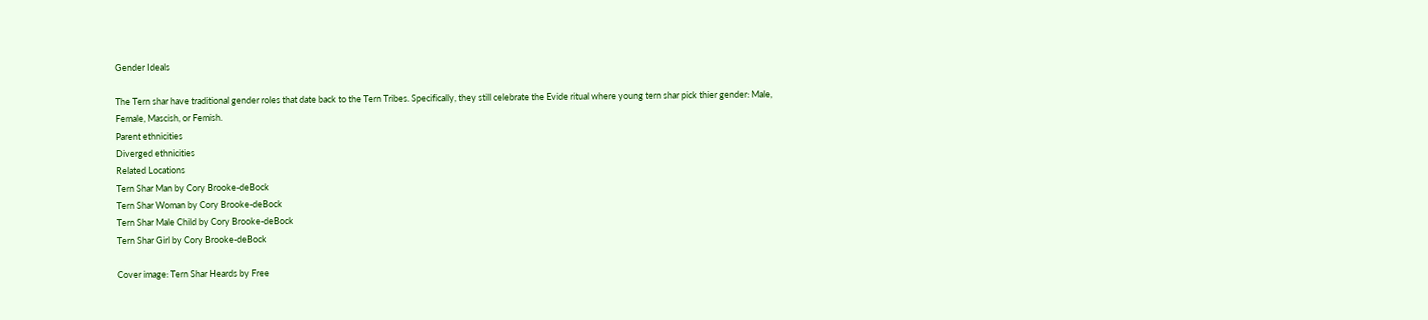Gender Ideals

The Tern shar have traditional gender roles that date back to the Tern Tribes. Specifically, they still celebrate the Evide ritual where young tern shar pick thier gender: Male, Female, Mascish, or Femish.
Parent ethnicities
Diverged ethnicities
Related Locations
Tern Shar Man by Cory Brooke-deBock
Tern Shar Woman by Cory Brooke-deBock
Tern Shar Male Child by Cory Brooke-deBock
Tern Shar Girl by Cory Brooke-deBock

Cover image: Tern Shar Heards by Free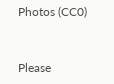Photos (CC0)


Please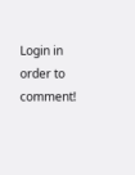Login in order to comment!